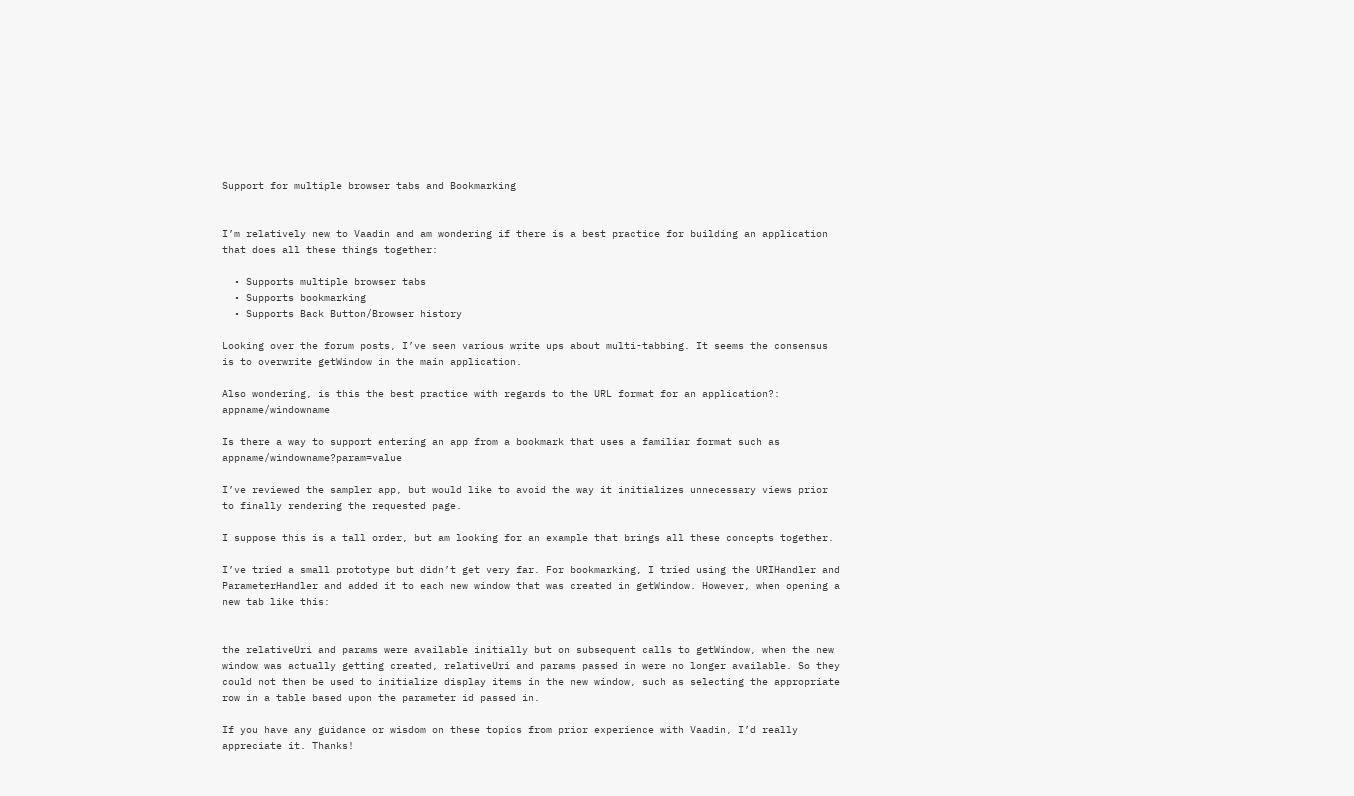Support for multiple browser tabs and Bookmarking


I’m relatively new to Vaadin and am wondering if there is a best practice for building an application that does all these things together:

  • Supports multiple browser tabs
  • Supports bookmarking
  • Supports Back Button/Browser history

Looking over the forum posts, I’ve seen various write ups about multi-tabbing. It seems the consensus is to overwrite getWindow in the main application.

Also wondering, is this the best practice with regards to the URL format for an application?: appname/windowname

Is there a way to support entering an app from a bookmark that uses a familiar format such as appname/windowname?param=value

I’ve reviewed the sampler app, but would like to avoid the way it initializes unnecessary views prior to finally rendering the requested page.

I suppose this is a tall order, but am looking for an example that brings all these concepts together.

I’ve tried a small prototype but didn’t get very far. For bookmarking, I tried using the URIHandler and ParameterHandler and added it to each new window that was created in getWindow. However, when opening a new tab like this:


the relativeUri and params were available initially but on subsequent calls to getWindow, when the new window was actually getting created, relativeUri and params passed in were no longer available. So they could not then be used to initialize display items in the new window, such as selecting the appropriate row in a table based upon the parameter id passed in.

If you have any guidance or wisdom on these topics from prior experience with Vaadin, I’d really appreciate it. Thanks!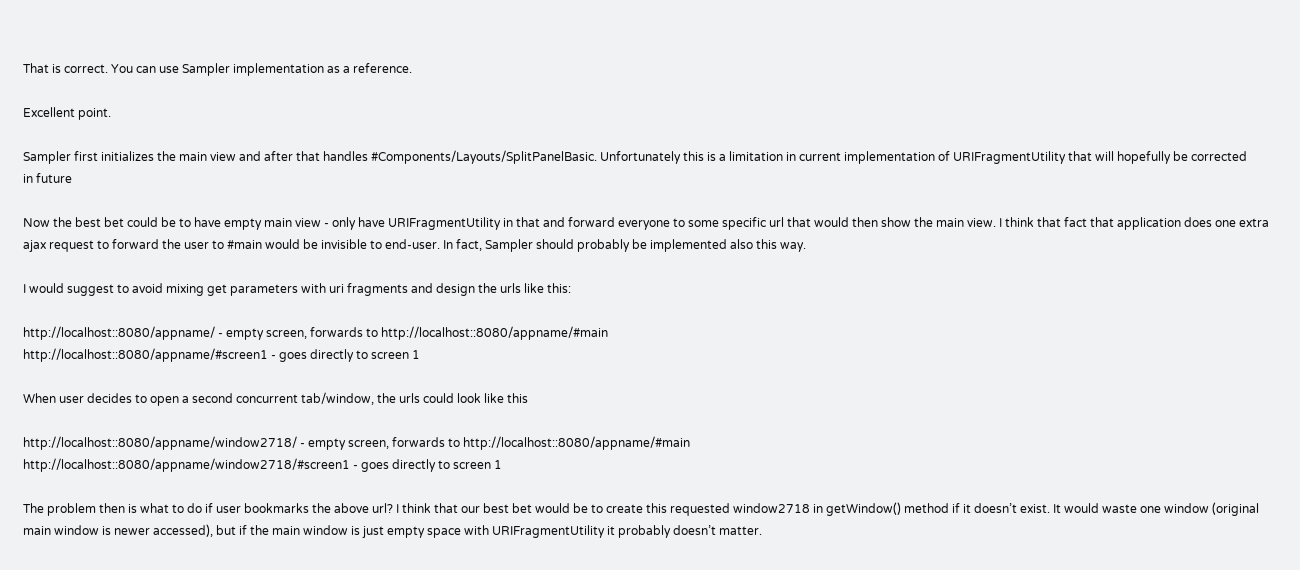That is correct. You can use Sampler implementation as a reference.

Excellent point.

Sampler first initializes the main view and after that handles #Components/Layouts/SplitPanelBasic. Unfortunately this is a limitation in current implementation of URIFragmentUtility that will hopefully be corrected
in future

Now the best bet could be to have empty main view - only have URIFragmentUtility in that and forward everyone to some specific url that would then show the main view. I think that fact that application does one extra ajax request to forward the user to #main would be invisible to end-user. In fact, Sampler should probably be implemented also this way.

I would suggest to avoid mixing get parameters with uri fragments and design the urls like this:

http://localhost::8080/appname/ - empty screen, forwards to http://localhost::8080/appname/#main
http://localhost::8080/appname/#screen1 - goes directly to screen 1

When user decides to open a second concurrent tab/window, the urls could look like this

http://localhost::8080/appname/window2718/ - empty screen, forwards to http://localhost::8080/appname/#main
http://localhost::8080/appname/window2718/#screen1 - goes directly to screen 1

The problem then is what to do if user bookmarks the above url? I think that our best bet would be to create this requested window2718 in getWindow() method if it doesn’t exist. It would waste one window (original main window is newer accessed), but if the main window is just empty space with URIFragmentUtility it probably doesn’t matter.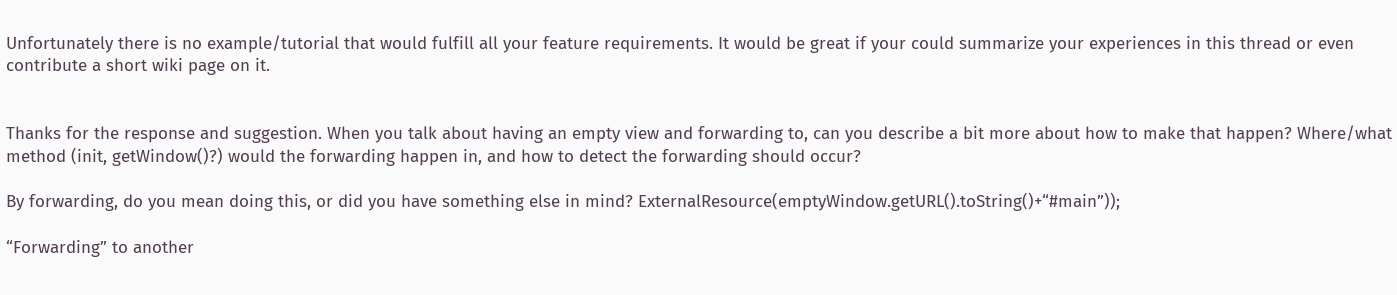Unfortunately there is no example/tutorial that would fulfill all your feature requirements. It would be great if your could summarize your experiences in this thread or even contribute a short wiki page on it.


Thanks for the response and suggestion. When you talk about having an empty view and forwarding to, can you describe a bit more about how to make that happen? Where/what method (init, getWindow()?) would the forwarding happen in, and how to detect the forwarding should occur?

By forwarding, do you mean doing this, or did you have something else in mind? ExternalResource(emptyWindow.getURL().toString()+“#main”));

“Forwarding” to another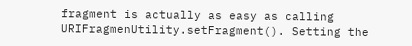fragment is actually as easy as calling URIFragmenUtility.setFragment(). Setting the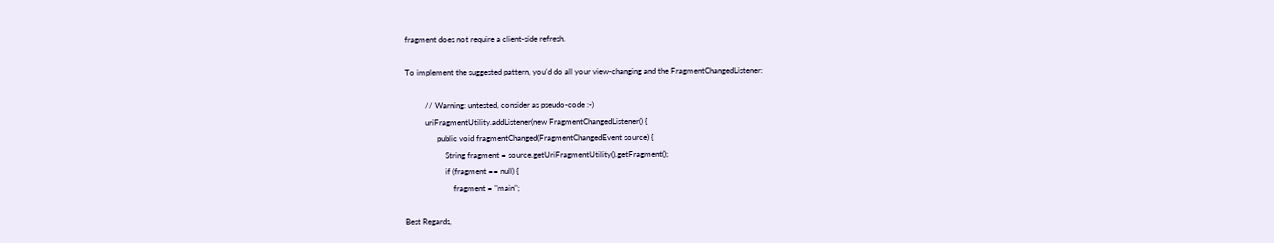fragment does not require a client-side refresh.

To implement the suggested pattern, you’d do all your view-changing and the FragmentChangedListener:

          // Warning: untested, consider as pseudo-code :-)
          uriFragmentUtility.addListener(new FragmentChangedListener() {
                public void fragmentChanged(FragmentChangedEvent source) {
                    String fragment = source.getUriFragmentUtility().getFragment();
                    if (fragment == null) {
                        fragment = "main";

Best Regards,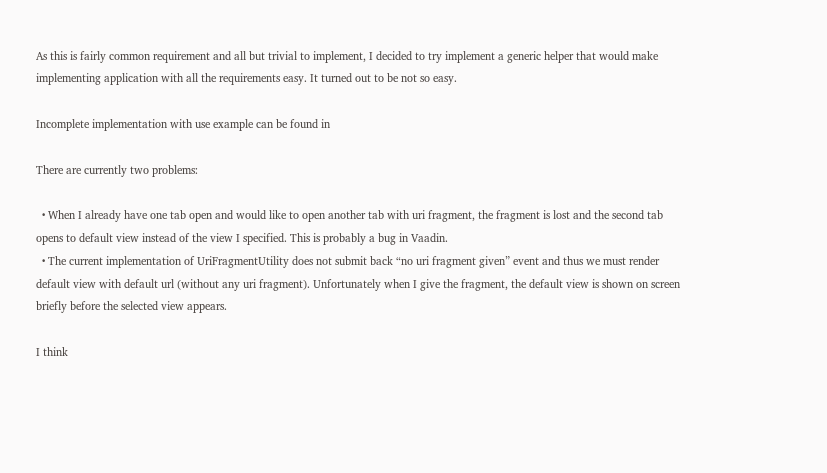As this is fairly common requirement and all but trivial to implement, I decided to try implement a generic helper that would make implementing application with all the requirements easy. It turned out to be not so easy.

Incomplete implementation with use example can be found in

There are currently two problems:

  • When I already have one tab open and would like to open another tab with uri fragment, the fragment is lost and the second tab opens to default view instead of the view I specified. This is probably a bug in Vaadin.
  • The current implementation of UriFragmentUtility does not submit back “no uri fragment given” event and thus we must render default view with default url (without any uri fragment). Unfortunately when I give the fragment, the default view is shown on screen briefly before the selected view appears.

I think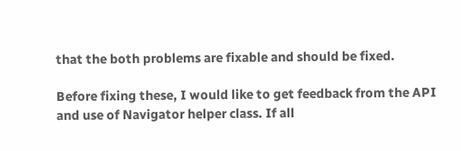that the both problems are fixable and should be fixed.

Before fixing these, I would like to get feedback from the API and use of Navigator helper class. If all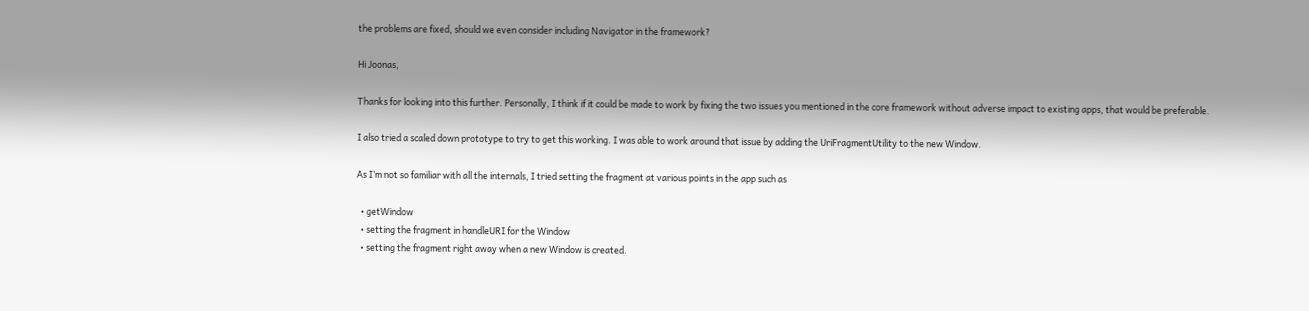the problems are fixed, should we even consider including Navigator in the framework?

Hi Joonas,

Thanks for looking into this further. Personally, I think if it could be made to work by fixing the two issues you mentioned in the core framework without adverse impact to existing apps, that would be preferable.

I also tried a scaled down prototype to try to get this working. I was able to work around that issue by adding the UriFragmentUtility to the new Window.

As I’m not so familiar with all the internals, I tried setting the fragment at various points in the app such as

  • getWindow
  • setting the fragment in handleURI for the Window
  • setting the fragment right away when a new Window is created.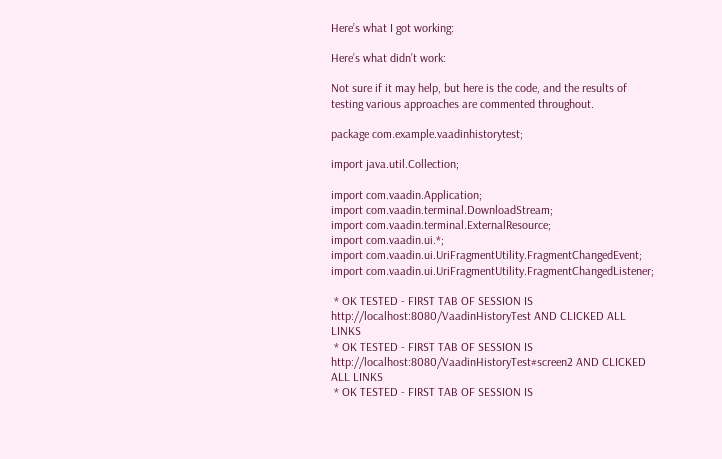Here’s what I got working:

Here’s what didn’t work:

Not sure if it may help, but here is the code, and the results of testing various approaches are commented throughout.

package com.example.vaadinhistorytest;

import java.util.Collection;

import com.vaadin.Application;
import com.vaadin.terminal.DownloadStream;
import com.vaadin.terminal.ExternalResource;
import com.vaadin.ui.*;
import com.vaadin.ui.UriFragmentUtility.FragmentChangedEvent;
import com.vaadin.ui.UriFragmentUtility.FragmentChangedListener;

 * OK TESTED - FIRST TAB OF SESSION IS http://localhost:8080/VaadinHistoryTest AND CLICKED ALL LINKS
 * OK TESTED - FIRST TAB OF SESSION IS http://localhost:8080/VaadinHistoryTest#screen2 AND CLICKED ALL LINKS
 * OK TESTED - FIRST TAB OF SESSION IS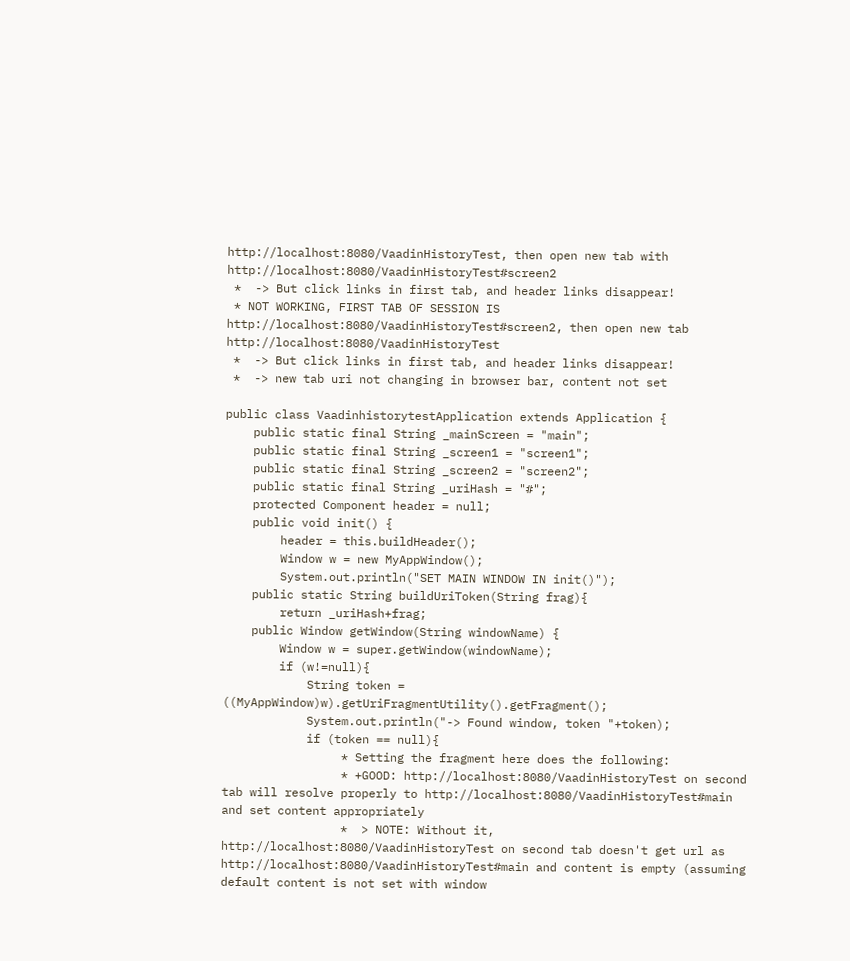http://localhost:8080/VaadinHistoryTest, then open new tab with http://localhost:8080/VaadinHistoryTest#screen2
 *  -> But click links in first tab, and header links disappear!
 * NOT WORKING, FIRST TAB OF SESSION IS http://localhost:8080/VaadinHistoryTest#screen2, then open new tab http://localhost:8080/VaadinHistoryTest
 *  -> But click links in first tab, and header links disappear!
 *  -> new tab uri not changing in browser bar, content not set

public class VaadinhistorytestApplication extends Application {
    public static final String _mainScreen = "main";
    public static final String _screen1 = "screen1";
    public static final String _screen2 = "screen2";
    public static final String _uriHash = "#";
    protected Component header = null;
    public void init() {
        header = this.buildHeader();
        Window w = new MyAppWindow();
        System.out.println("SET MAIN WINDOW IN init()");
    public static String buildUriToken(String frag){
        return _uriHash+frag;
    public Window getWindow(String windowName) {
        Window w = super.getWindow(windowName);
        if (w!=null){
            String token = ((MyAppWindow)w).getUriFragmentUtility().getFragment();
            System.out.println("-> Found window, token "+token);
            if (token == null){
                 * Setting the fragment here does the following:
                 * +GOOD: http://localhost:8080/VaadinHistoryTest on second tab will resolve properly to http://localhost:8080/VaadinHistoryTest#main and set content appropriately
                 *  > NOTE: Without it, http://localhost:8080/VaadinHistoryTest on second tab doesn't get url as http://localhost:8080/VaadinHistoryTest#main and content is empty (assuming default content is not set with window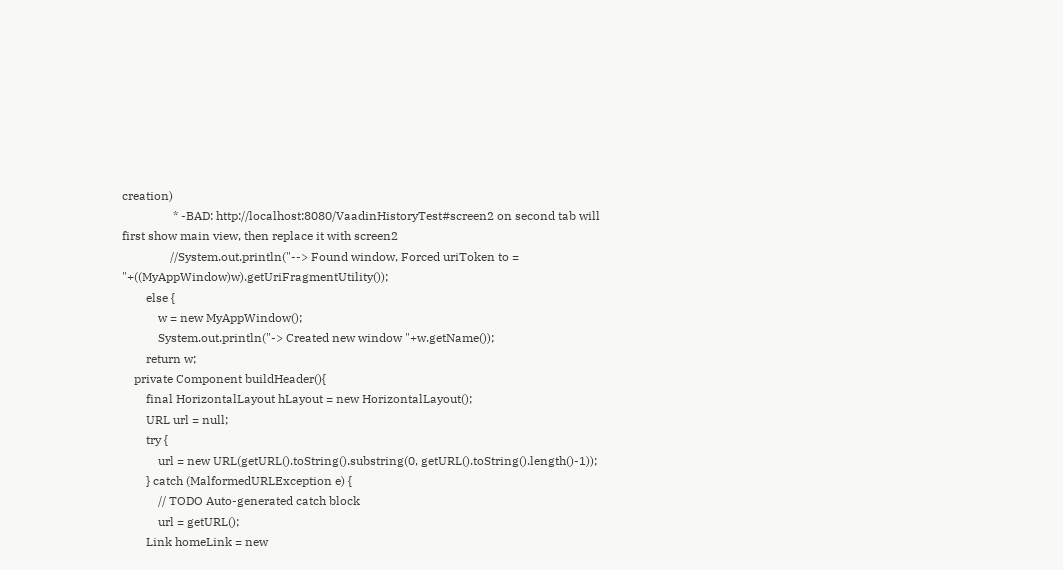creation)
                 * -BAD: http://localhost:8080/VaadinHistoryTest#screen2 on second tab will first show main view, then replace it with screen2
                //System.out.println("--> Found window, Forced uriToken to = "+((MyAppWindow)w).getUriFragmentUtility());
        else {
            w = new MyAppWindow();
            System.out.println("-> Created new window "+w.getName());
        return w;
    private Component buildHeader(){
        final HorizontalLayout hLayout = new HorizontalLayout();
        URL url = null;
        try {
            url = new URL(getURL().toString().substring(0, getURL().toString().length()-1));
        } catch (MalformedURLException e) {
            // TODO Auto-generated catch block
            url = getURL();
        Link homeLink = new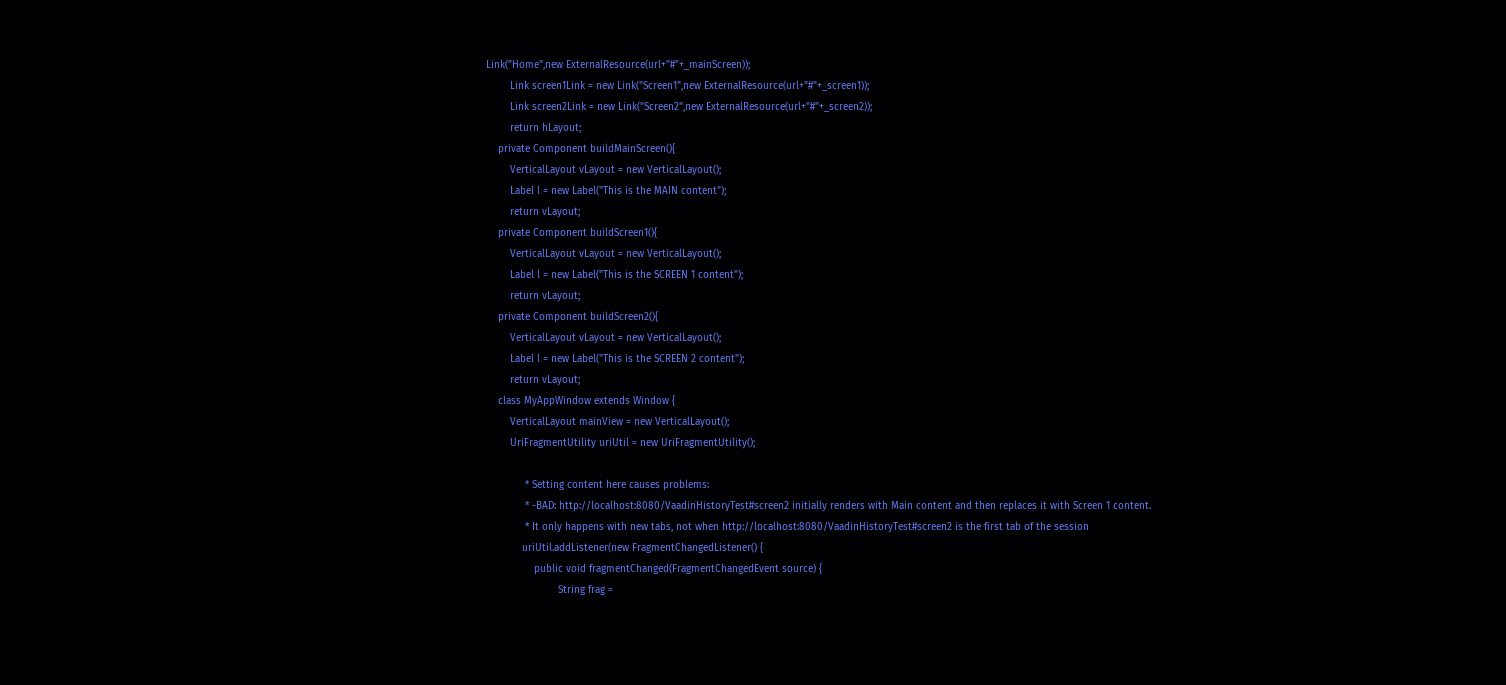Link("Home",new ExternalResource(url+"#"+_mainScreen));
        Link screen1Link = new Link("Screen1",new ExternalResource(url+"#"+_screen1));
        Link screen2Link = new Link("Screen2",new ExternalResource(url+"#"+_screen2));
        return hLayout;
    private Component buildMainScreen(){
        VerticalLayout vLayout = new VerticalLayout();
        Label l = new Label("This is the MAIN content");
        return vLayout;
    private Component buildScreen1(){
        VerticalLayout vLayout = new VerticalLayout();
        Label l = new Label("This is the SCREEN 1 content");
        return vLayout;
    private Component buildScreen2(){
        VerticalLayout vLayout = new VerticalLayout();
        Label l = new Label("This is the SCREEN 2 content");
        return vLayout;
    class MyAppWindow extends Window {
        VerticalLayout mainView = new VerticalLayout();
        UriFragmentUtility uriUtil = new UriFragmentUtility();

             * Setting content here causes problems:
             * -BAD: http://localhost:8080/VaadinHistoryTest#screen2 initially renders with Main content and then replaces it with Screen 1 content.
             * It only happens with new tabs, not when http://localhost:8080/VaadinHistoryTest#screen2 is the first tab of the session
            uriUtil.addListener(new FragmentChangedListener() {
                public void fragmentChanged(FragmentChangedEvent source) {
                        String frag =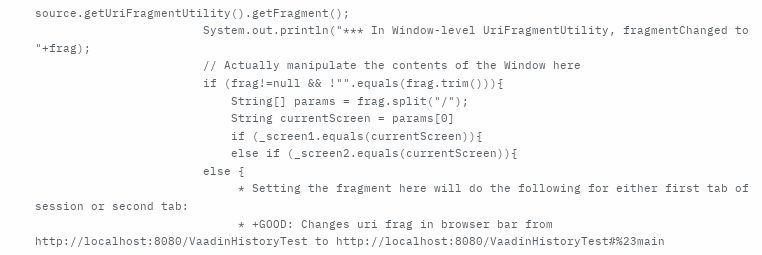source.getUriFragmentUtility().getFragment();
                        System.out.println("*** In Window-level UriFragmentUtility, fragmentChanged to "+frag);
                        // Actually manipulate the contents of the Window here
                        if (frag!=null && !"".equals(frag.trim())){
                            String[] params = frag.split("/");
                            String currentScreen = params[0]
                            if (_screen1.equals(currentScreen)){
                            else if (_screen2.equals(currentScreen)){
                        else {
                             * Setting the fragment here will do the following for either first tab of session or second tab:
                             * +GOOD: Changes uri frag in browser bar from http://localhost:8080/VaadinHistoryTest to http://localhost:8080/VaadinHistoryTest#%23main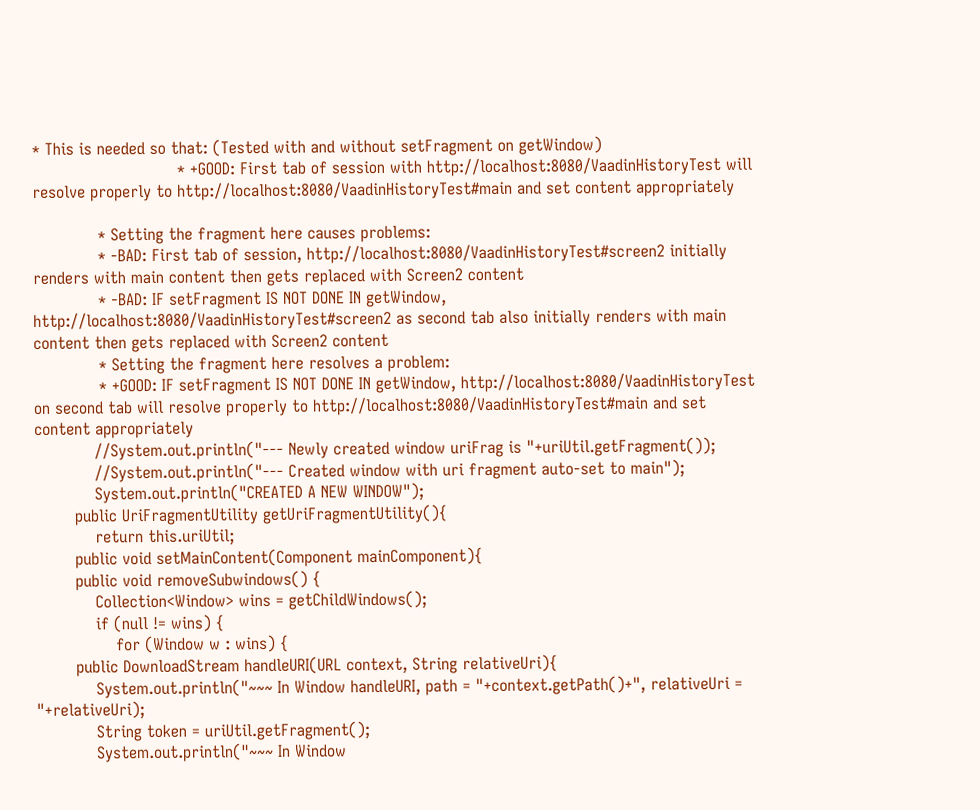* This is needed so that: (Tested with and without setFragment on getWindow)
                             * +GOOD: First tab of session with http://localhost:8080/VaadinHistoryTest will resolve properly to http://localhost:8080/VaadinHistoryTest#main and set content appropriately

             * Setting the fragment here causes problems:
             * -BAD: First tab of session, http://localhost:8080/VaadinHistoryTest#screen2 initially renders with main content then gets replaced with Screen2 content
             * -BAD: IF setFragment IS NOT DONE IN getWindow, http://localhost:8080/VaadinHistoryTest#screen2 as second tab also initially renders with main content then gets replaced with Screen2 content
             * Setting the fragment here resolves a problem:
             * +GOOD: IF setFragment IS NOT DONE IN getWindow, http://localhost:8080/VaadinHistoryTest on second tab will resolve properly to http://localhost:8080/VaadinHistoryTest#main and set content appropriately
            //System.out.println("--- Newly created window uriFrag is "+uriUtil.getFragment());
            //System.out.println("--- Created window with uri fragment auto-set to main");
            System.out.println("CREATED A NEW WINDOW");
        public UriFragmentUtility getUriFragmentUtility(){
            return this.uriUtil;
        public void setMainContent(Component mainComponent){
        public void removeSubwindows() {
            Collection<Window> wins = getChildWindows();
            if (null != wins) {
                for (Window w : wins) {
        public DownloadStream handleURI(URL context, String relativeUri){
            System.out.println("~~~ In Window handleURI, path = "+context.getPath()+", relativeUri = "+relativeUri);
            String token = uriUtil.getFragment();
            System.out.println("~~~ In Window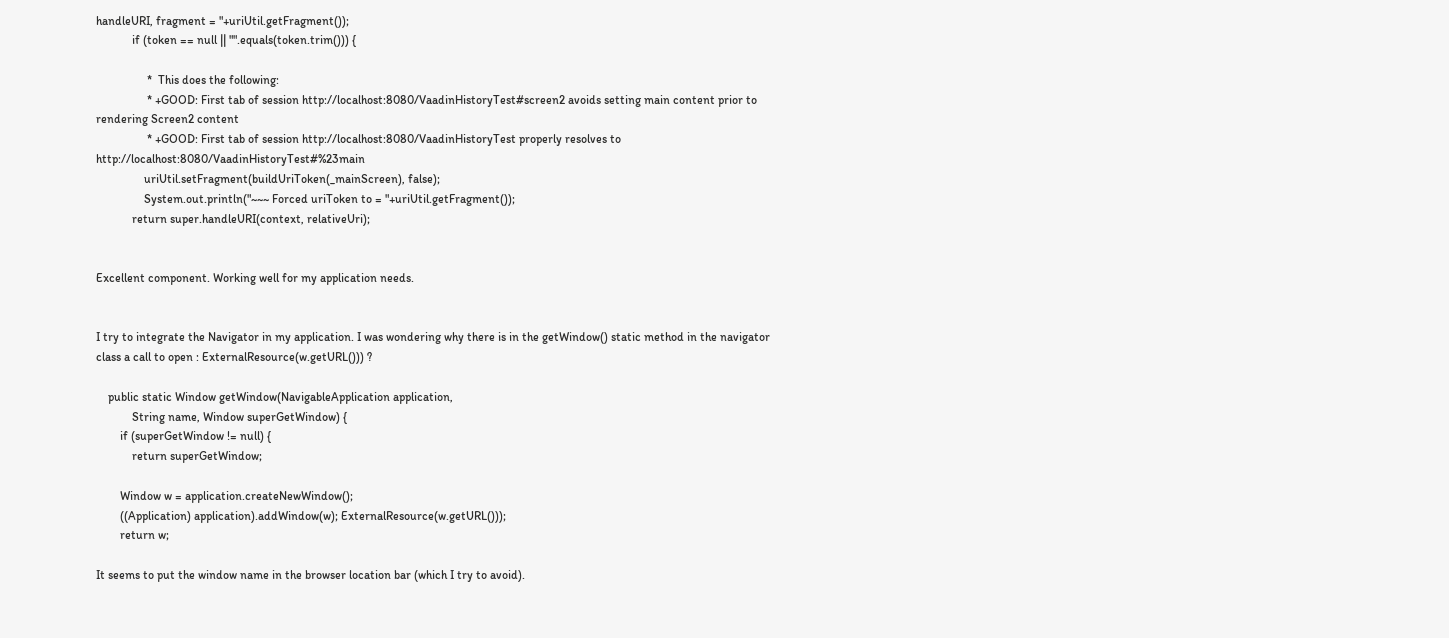handleURI, fragment = "+uriUtil.getFragment());
            if (token == null || "".equals(token.trim())) {

                 *  This does the following:
                 * +GOOD: First tab of session http://localhost:8080/VaadinHistoryTest#screen2 avoids setting main content prior to rendering Screen2 content
                 * +GOOD: First tab of session http://localhost:8080/VaadinHistoryTest properly resolves to http://localhost:8080/VaadinHistoryTest#%23main
                uriUtil.setFragment(buildUriToken(_mainScreen), false);
                System.out.println("~~~ Forced uriToken to = "+uriUtil.getFragment());
            return super.handleURI(context, relativeUri);


Excellent component. Working well for my application needs.


I try to integrate the Navigator in my application. I was wondering why there is in the getWindow() static method in the navigator class a call to open : ExternalResource(w.getURL())) ?

    public static Window getWindow(NavigableApplication application,
            String name, Window superGetWindow) {
        if (superGetWindow != null) {
            return superGetWindow;

        Window w = application.createNewWindow();
        ((Application) application).addWindow(w); ExternalResource(w.getURL()));
        return w;

It seems to put the window name in the browser location bar (which I try to avoid).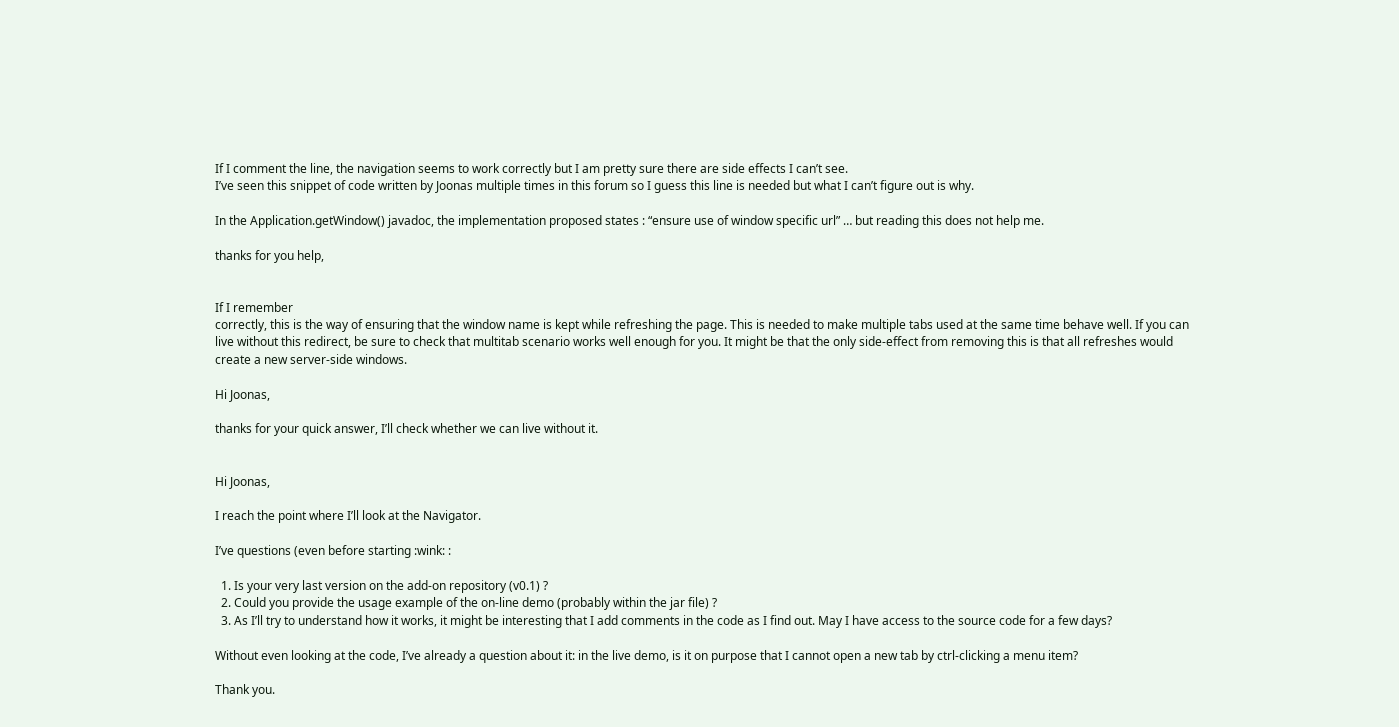If I comment the line, the navigation seems to work correctly but I am pretty sure there are side effects I can’t see.
I’ve seen this snippet of code written by Joonas multiple times in this forum so I guess this line is needed but what I can’t figure out is why.

In the Application.getWindow() javadoc, the implementation proposed states : “ensure use of window specific url” … but reading this does not help me.

thanks for you help,


If I remember
correctly, this is the way of ensuring that the window name is kept while refreshing the page. This is needed to make multiple tabs used at the same time behave well. If you can live without this redirect, be sure to check that multitab scenario works well enough for you. It might be that the only side-effect from removing this is that all refreshes would create a new server-side windows.

Hi Joonas,

thanks for your quick answer, I’ll check whether we can live without it.


Hi Joonas,

I reach the point where I’ll look at the Navigator.

I’ve questions (even before starting :wink: :

  1. Is your very last version on the add-on repository (v0.1) ?
  2. Could you provide the usage example of the on-line demo (probably within the jar file) ?
  3. As I’ll try to understand how it works, it might be interesting that I add comments in the code as I find out. May I have access to the source code for a few days?

Without even looking at the code, I’ve already a question about it: in the live demo, is it on purpose that I cannot open a new tab by ctrl-clicking a menu item?

Thank you.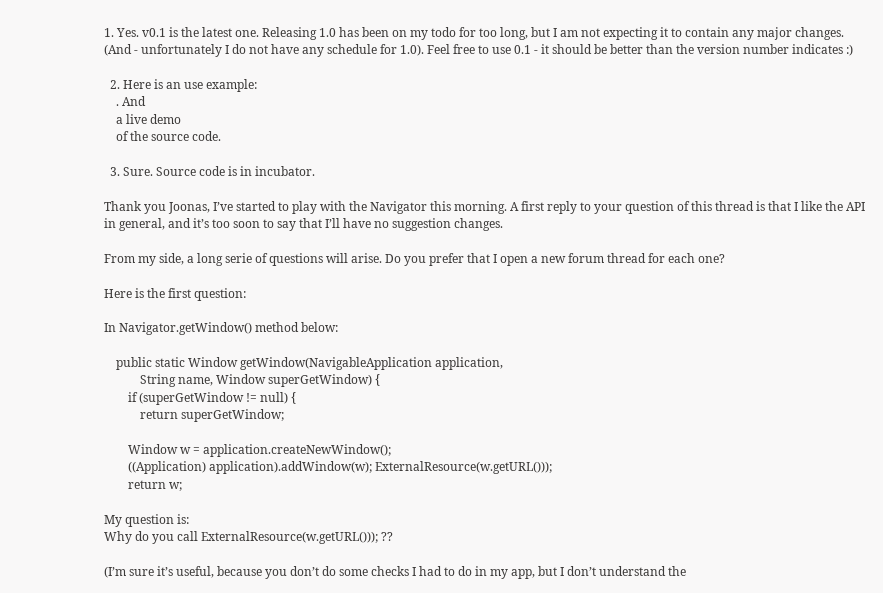1. Yes. v0.1 is the latest one. Releasing 1.0 has been on my todo for too long, but I am not expecting it to contain any major changes. (And - unfortunately I do not have any schedule for 1.0). Feel free to use 0.1 - it should be better than the version number indicates :)

  2. Here is an use example:
    . And
    a live demo
    of the source code.

  3. Sure. Source code is in incubator.

Thank you Joonas, I’ve started to play with the Navigator this morning. A first reply to your question of this thread is that I like the API in general, and it’s too soon to say that I’ll have no suggestion changes.

From my side, a long serie of questions will arise. Do you prefer that I open a new forum thread for each one?

Here is the first question:

In Navigator.getWindow() method below:

    public static Window getWindow(NavigableApplication application,
            String name, Window superGetWindow) {
        if (superGetWindow != null) {
            return superGetWindow;

        Window w = application.createNewWindow();
        ((Application) application).addWindow(w); ExternalResource(w.getURL()));
        return w;

My question is:
Why do you call ExternalResource(w.getURL())); ??

(I’m sure it’s useful, because you don’t do some checks I had to do in my app, but I don’t understand the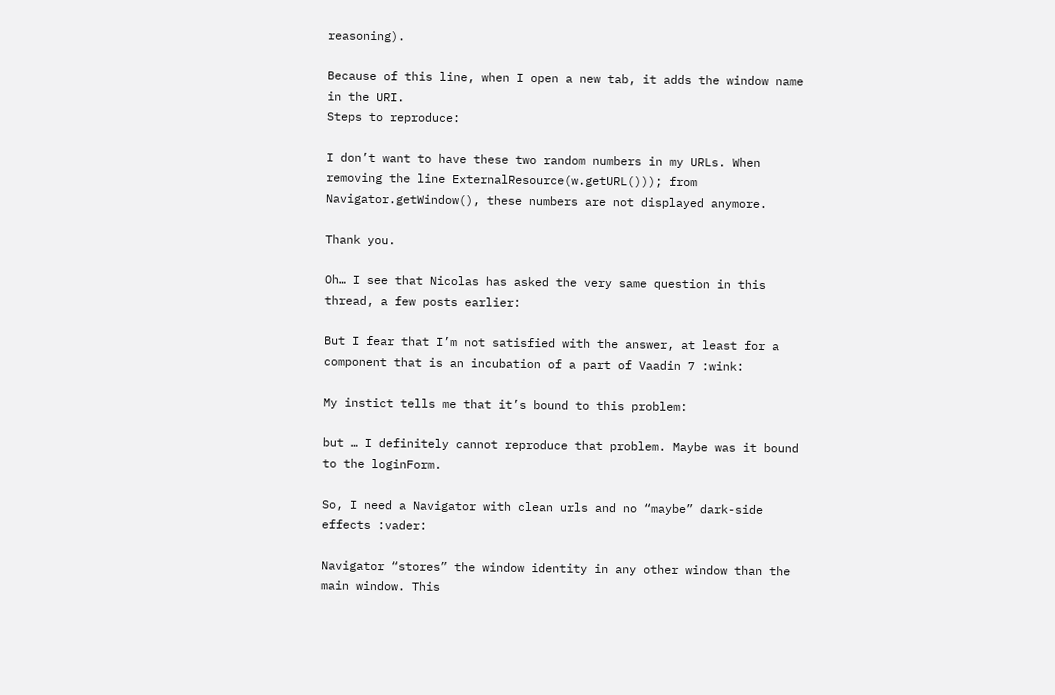reasoning).

Because of this line, when I open a new tab, it adds the window name in the URI.
Steps to reproduce:

I don’t want to have these two random numbers in my URLs. When removing the line ExternalResource(w.getURL())); from Navigator.getWindow(), these numbers are not displayed anymore.

Thank you.

Oh… I see that Nicolas has asked the very same question in this thread, a few posts earlier:

But I fear that I’m not satisfied with the answer, at least for a component that is an incubation of a part of Vaadin 7 :wink:

My instict tells me that it’s bound to this problem:

but … I definitely cannot reproduce that problem. Maybe was it bound to the loginForm.

So, I need a Navigator with clean urls and no “maybe” dark-side effects :vader:

Navigator “stores” the window identity in any other window than the main window. This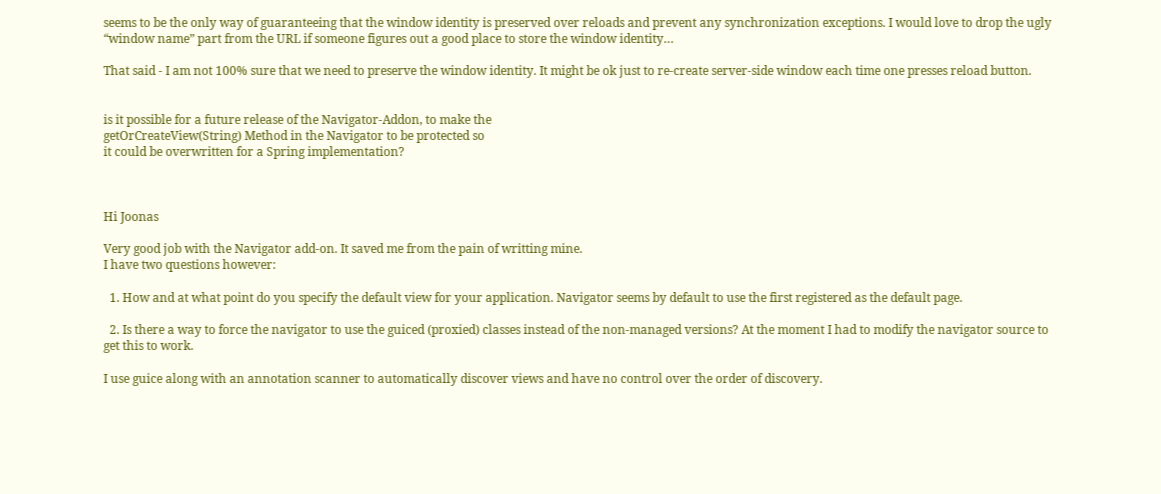seems to be the only way of guaranteeing that the window identity is preserved over reloads and prevent any synchronization exceptions. I would love to drop the ugly “window name” part from the URL if someone figures out a good place to store the window identity…

That said - I am not 100% sure that we need to preserve the window identity. It might be ok just to re-create server-side window each time one presses reload button.


is it possible for a future release of the Navigator-Addon, to make the
getOrCreateView(String) Method in the Navigator to be protected so
it could be overwritten for a Spring implementation?



Hi Joonas

Very good job with the Navigator add-on. It saved me from the pain of writting mine.
I have two questions however:

  1. How and at what point do you specify the default view for your application. Navigator seems by default to use the first registered as the default page.

  2. Is there a way to force the navigator to use the guiced (proxied) classes instead of the non-managed versions? At the moment I had to modify the navigator source to get this to work.

I use guice along with an annotation scanner to automatically discover views and have no control over the order of discovery.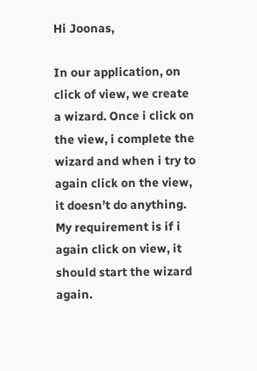Hi Joonas,

In our application, on click of view, we create a wizard. Once i click on the view, i complete the wizard and when i try to again click on the view, it doesn’t do anything.
My requirement is if i again click on view, it should start the wizard again.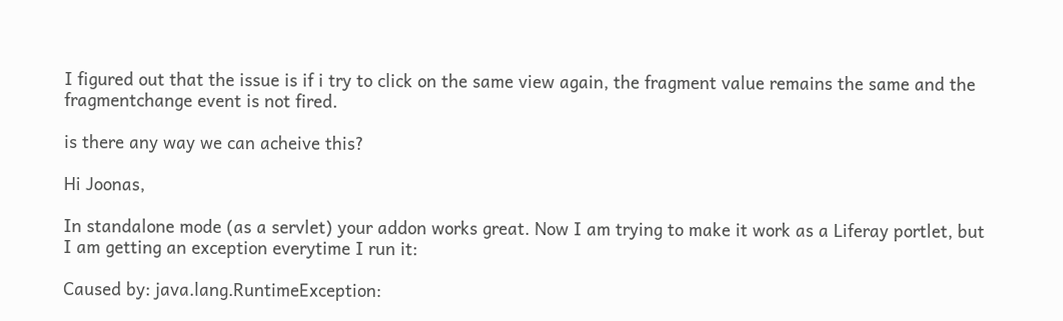I figured out that the issue is if i try to click on the same view again, the fragment value remains the same and the fragmentchange event is not fired.

is there any way we can acheive this?

Hi Joonas,

In standalone mode (as a servlet) your addon works great. Now I am trying to make it work as a Liferay portlet, but I am getting an exception everytime I run it:

Caused by: java.lang.RuntimeException: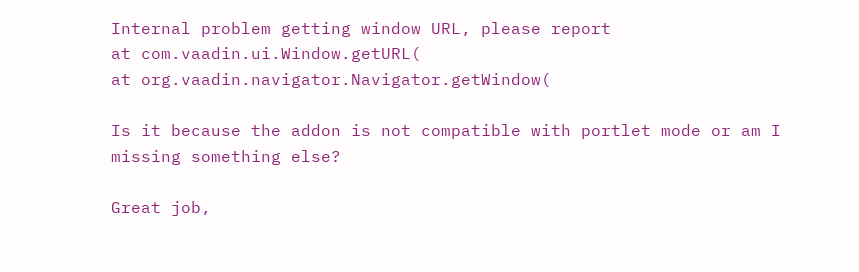Internal problem getting window URL, please report
at com.vaadin.ui.Window.getURL(
at org.vaadin.navigator.Navigator.getWindow(

Is it because the addon is not compatible with portlet mode or am I missing something else?

Great job,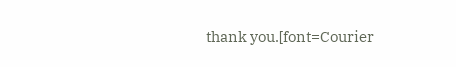thank you.[font=Courier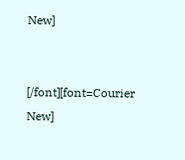New]


[/font][font=Courier New]